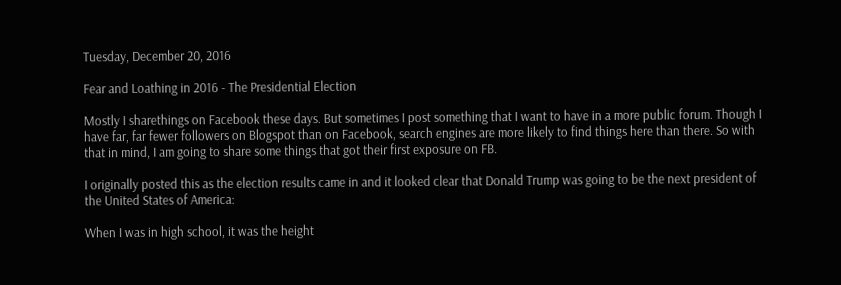Tuesday, December 20, 2016

Fear and Loathing in 2016 - The Presidential Election

Mostly I sharethings on Facebook these days. But sometimes I post something that I want to have in a more public forum. Though I have far, far fewer followers on Blogspot than on Facebook, search engines are more likely to find things here than there. So with that in mind, I am going to share some things that got their first exposure on FB.

I originally posted this as the election results came in and it looked clear that Donald Trump was going to be the next president of the United States of America:

When I was in high school, it was the height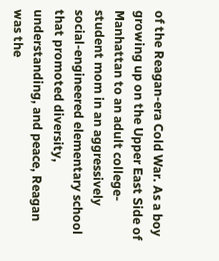of the Reagan-era Cold War. As a boy growing up on the Upper East Side of Manhattan to an adult college-student mom in an aggressively social-engineered elementary school that promoted diversity, understanding, and peace, Reagan was the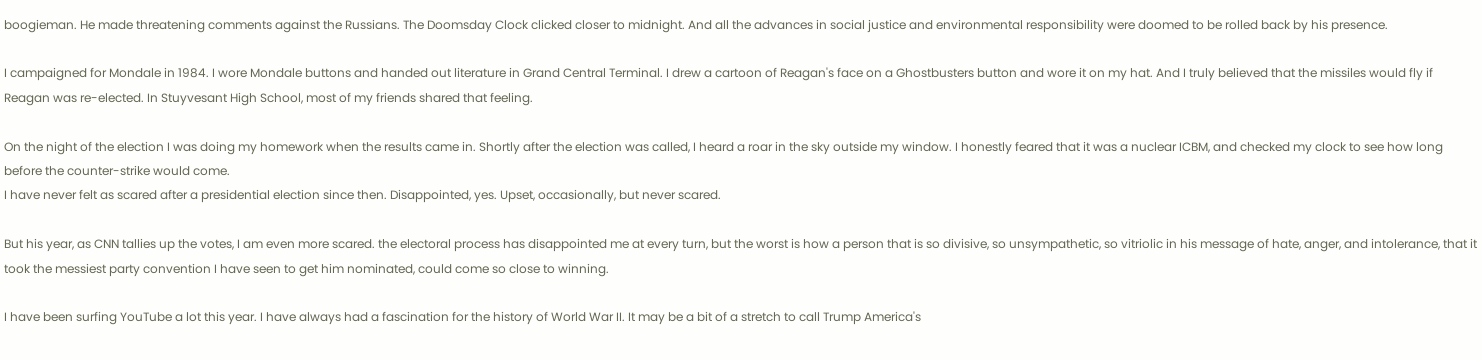boogieman. He made threatening comments against the Russians. The Doomsday Clock clicked closer to midnight. And all the advances in social justice and environmental responsibility were doomed to be rolled back by his presence.

I campaigned for Mondale in 1984. I wore Mondale buttons and handed out literature in Grand Central Terminal. I drew a cartoon of Reagan's face on a Ghostbusters button and wore it on my hat. And I truly believed that the missiles would fly if Reagan was re-elected. In Stuyvesant High School, most of my friends shared that feeling.

On the night of the election I was doing my homework when the results came in. Shortly after the election was called, I heard a roar in the sky outside my window. I honestly feared that it was a nuclear ICBM, and checked my clock to see how long before the counter-strike would come.
I have never felt as scared after a presidential election since then. Disappointed, yes. Upset, occasionally, but never scared.

But his year, as CNN tallies up the votes, I am even more scared. the electoral process has disappointed me at every turn, but the worst is how a person that is so divisive, so unsympathetic, so vitriolic in his message of hate, anger, and intolerance, that it took the messiest party convention I have seen to get him nominated, could come so close to winning.

I have been surfing YouTube a lot this year. I have always had a fascination for the history of World War II. It may be a bit of a stretch to call Trump America's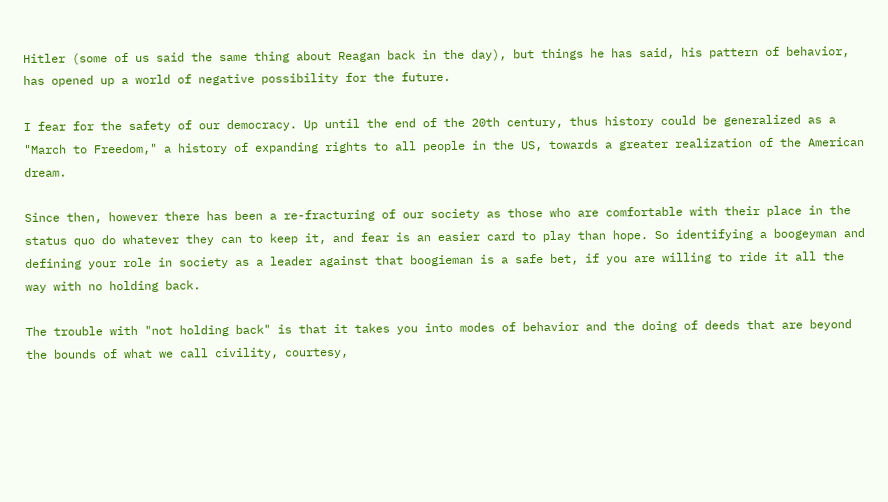Hitler (some of us said the same thing about Reagan back in the day), but things he has said, his pattern of behavior, has opened up a world of negative possibility for the future.

I fear for the safety of our democracy. Up until the end of the 20th century, thus history could be generalized as a "March to Freedom," a history of expanding rights to all people in the US, towards a greater realization of the American dream.

Since then, however there has been a re-fracturing of our society as those who are comfortable with their place in the status quo do whatever they can to keep it, and fear is an easier card to play than hope. So identifying a boogeyman and defining your role in society as a leader against that boogieman is a safe bet, if you are willing to ride it all the way with no holding back.

The trouble with "not holding back" is that it takes you into modes of behavior and the doing of deeds that are beyond the bounds of what we call civility, courtesy,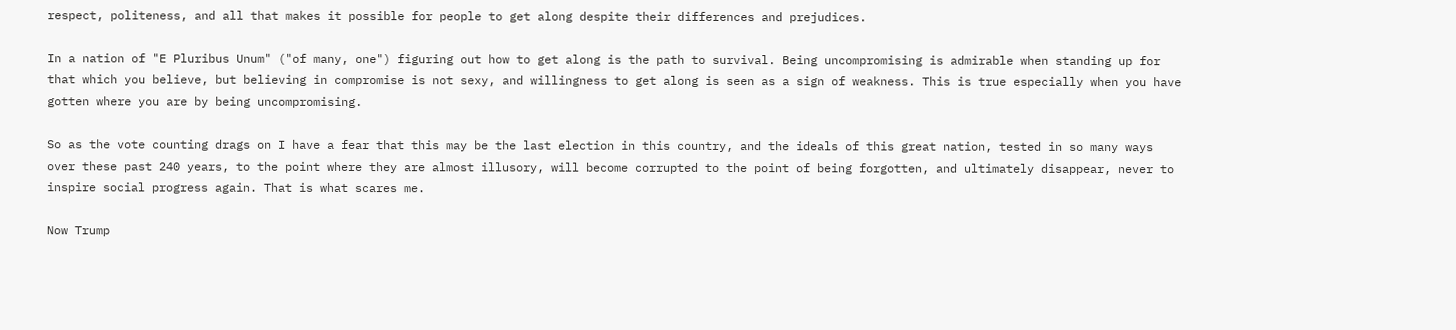respect, politeness, and all that makes it possible for people to get along despite their differences and prejudices.

In a nation of "E Pluribus Unum" ("of many, one") figuring out how to get along is the path to survival. Being uncompromising is admirable when standing up for that which you believe, but believing in compromise is not sexy, and willingness to get along is seen as a sign of weakness. This is true especially when you have gotten where you are by being uncompromising.

So as the vote counting drags on I have a fear that this may be the last election in this country, and the ideals of this great nation, tested in so many ways over these past 240 years, to the point where they are almost illusory, will become corrupted to the point of being forgotten, and ultimately disappear, never to inspire social progress again. That is what scares me.

Now Trump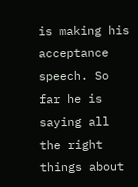is making his acceptance speech. So far he is saying all the right things about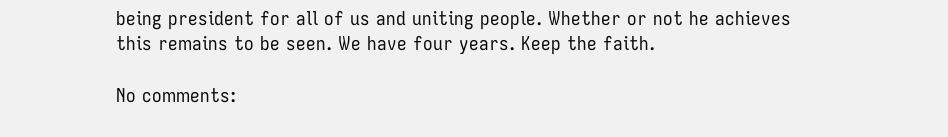being president for all of us and uniting people. Whether or not he achieves this remains to be seen. We have four years. Keep the faith.

No comments: